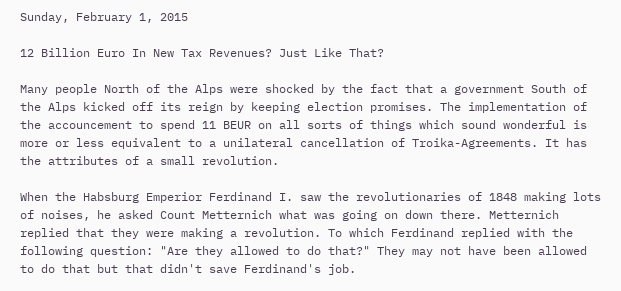Sunday, February 1, 2015

12 Billion Euro In New Tax Revenues? Just Like That?

Many people North of the Alps were shocked by the fact that a government South of the Alps kicked off its reign by keeping election promises. The implementation of the accouncement to spend 11 BEUR on all sorts of things which sound wonderful is more or less equivalent to a unilateral cancellation of Troika-Agreements. It has the attributes of a small revolution.

When the Habsburg Emperior Ferdinand I. saw the revolutionaries of 1848 making lots of noises, he asked Count Metternich what was going on down there. Metternich replied that they were making a revolution. To which Ferdinand replied with the following question: "Are they allowed to do that?" They may not have been allowed to do that but that didn't save Ferdinand's job.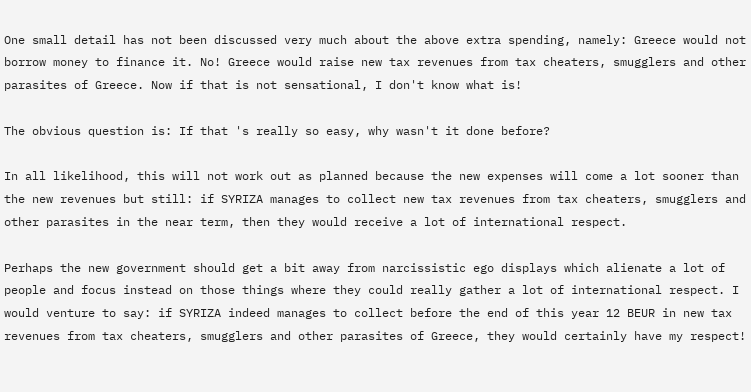One small detail has not been discussed very much about the above extra spending, namely: Greece would not borrow money to finance it. No! Greece would raise new tax revenues from tax cheaters, smugglers and other parasites of Greece. Now if that is not sensational, I don't know what is!

The obvious question is: If that 's really so easy, why wasn't it done before?

In all likelihood, this will not work out as planned because the new expenses will come a lot sooner than the new revenues but still: if SYRIZA manages to collect new tax revenues from tax cheaters, smugglers and other parasites in the near term, then they would receive a lot of international respect.

Perhaps the new government should get a bit away from narcissistic ego displays which alienate a lot of people and focus instead on those things where they could really gather a lot of international respect. I would venture to say: if SYRIZA indeed manages to collect before the end of this year 12 BEUR in new tax revenues from tax cheaters, smugglers and other parasites of Greece, they would certainly have my respect!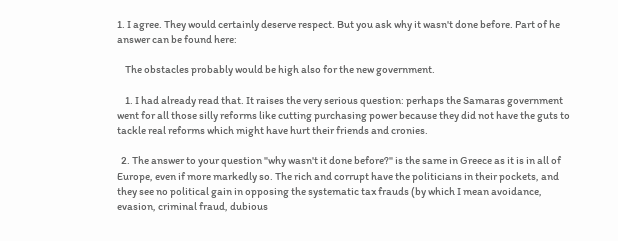1. I agree. They would certainly deserve respect. But you ask why it wasn't done before. Part of he answer can be found here:

    The obstacles probably would be high also for the new government.

    1. I had already read that. It raises the very serious question: perhaps the Samaras government went for all those silly reforms like cutting purchasing power because they did not have the guts to tackle real reforms which might have hurt their friends and cronies.

  2. The answer to your question "why wasn't it done before?" is the same in Greece as it is in all of Europe, even if more markedly so. The rich and corrupt have the politicians in their pockets, and they see no political gain in opposing the systematic tax frauds (by which I mean avoidance, evasion, criminal fraud, dubious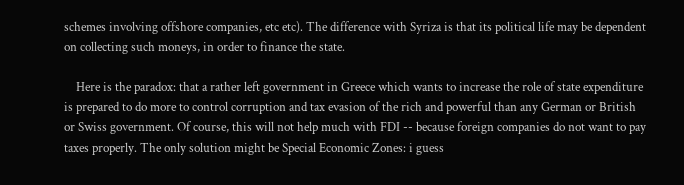schemes involving offshore companies, etc etc). The difference with Syriza is that its political life may be dependent on collecting such moneys, in order to finance the state.

    Here is the paradox: that a rather left government in Greece which wants to increase the role of state expenditure is prepared to do more to control corruption and tax evasion of the rich and powerful than any German or British or Swiss government. Of course, this will not help much with FDI -- because foreign companies do not want to pay taxes properly. The only solution might be Special Economic Zones: i guess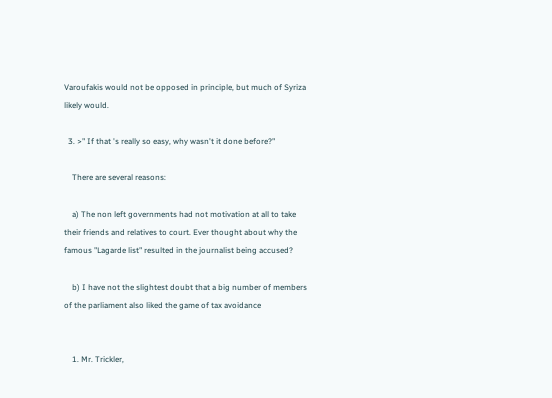Varoufakis would not be opposed in principle, but much of Syriza likely would.

  3. >" If that 's really so easy, why wasn't it done before?"

    There are several reasons:

    a) The non left governments had not motivation at all to take their friends and relatives to court. Ever thought about why the famous "Lagarde list" resulted in the journalist being accused?

    b) I have not the slightest doubt that a big number of members of the parliament also liked the game of tax avoidance


    1. Mr. Trickler,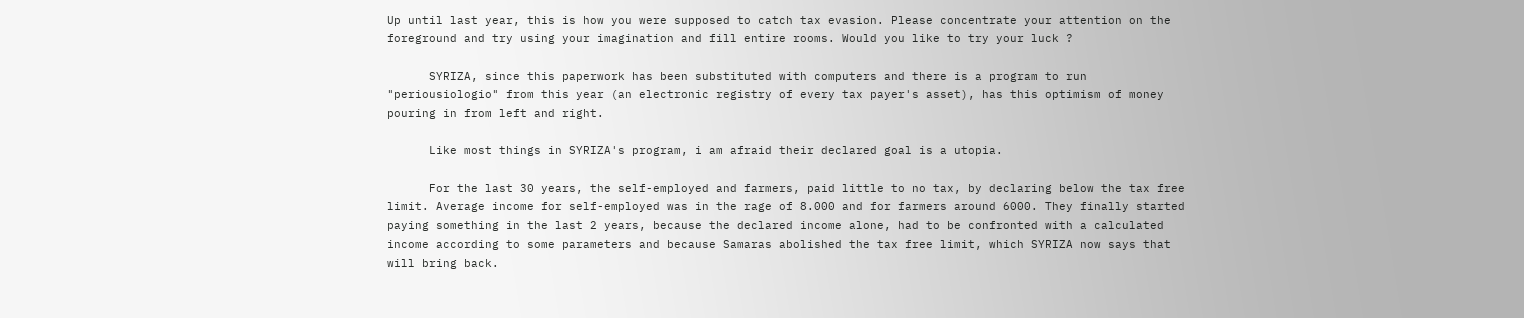Up until last year, this is how you were supposed to catch tax evasion. Please concentrate your attention on the foreground and try using your imagination and fill entire rooms. Would you like to try your luck ?

      SYRIZA, since this paperwork has been substituted with computers and there is a program to run "periousiologio" from this year (an electronic registry of every tax payer's asset), has this optimism of money pouring in from left and right.

      Like most things in SYRIZA's program, i am afraid their declared goal is a utopia.

      For the last 30 years, the self-employed and farmers, paid little to no tax, by declaring below the tax free limit. Average income for self-employed was in the rage of 8.000 and for farmers around 6000. They finally started paying something in the last 2 years, because the declared income alone, had to be confronted with a calculated income according to some parameters and because Samaras abolished the tax free limit, which SYRIZA now says that will bring back.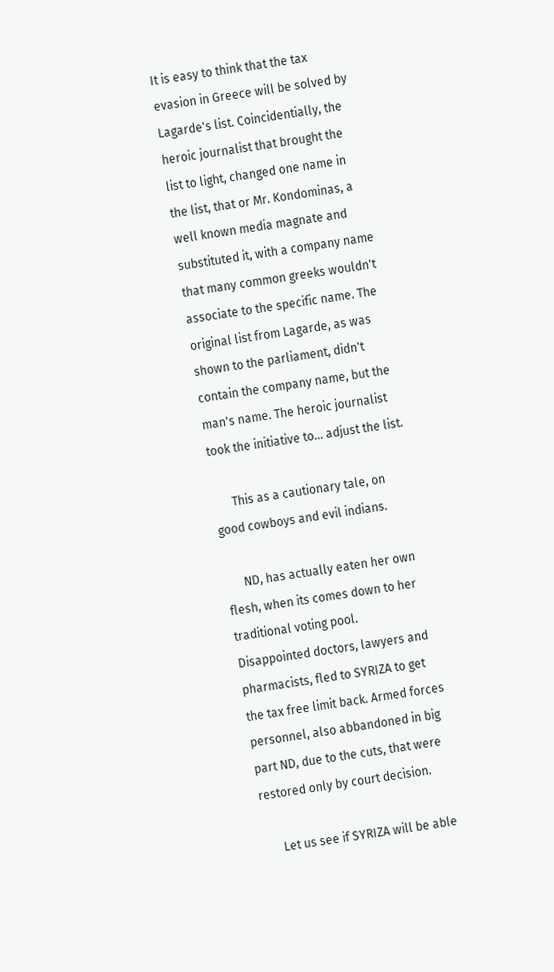It is easy to think that the tax evasion in Greece will be solved by Lagarde's list. Coincidentially, the heroic journalist that brought the list to light, changed one name in the list, that or Mr. Kondominas, a well known media magnate and substituted it, with a company name that many common greeks wouldn't associate to the specific name. The original list from Lagarde, as was shown to the parliament, didn't contain the company name, but the man's name. The heroic journalist took the initiative to... adjust the list.

      This as a cautionary tale, on good cowboys and evil indians.

      ND, has actually eaten her own flesh, when its comes down to her traditional voting pool. Disappointed doctors, lawyers and pharmacists, fled to SYRIZA to get the tax free limit back. Armed forces personnel, also abbandoned in big part ND, due to the cuts, that were restored only by court decision.

      Let us see if SYRIZA will be able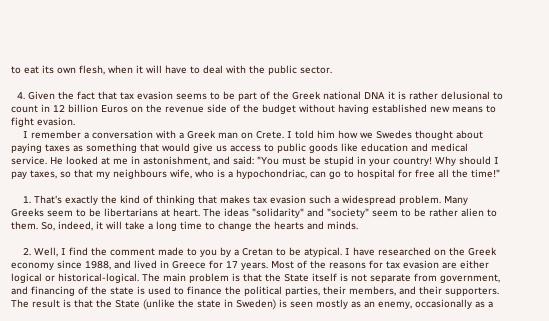to eat its own flesh, when it will have to deal with the public sector.

  4. Given the fact that tax evasion seems to be part of the Greek national DNA it is rather delusional to count in 12 billion Euros on the revenue side of the budget without having established new means to fight evasion.
    I remember a conversation with a Greek man on Crete. I told him how we Swedes thought about paying taxes as something that would give us access to public goods like education and medical service. He looked at me in astonishment, and said: "You must be stupid in your country! Why should I pay taxes, so that my neighbours wife, who is a hypochondriac, can go to hospital for free all the time!"

    1. That's exactly the kind of thinking that makes tax evasion such a widespread problem. Many Greeks seem to be libertarians at heart. The ideas "solidarity" and "society" seem to be rather alien to them. So, indeed, it will take a long time to change the hearts and minds.

    2. Well, I find the comment made to you by a Cretan to be atypical. I have researched on the Greek economy since 1988, and lived in Greece for 17 years. Most of the reasons for tax evasion are either logical or historical-logical. The main problem is that the State itself is not separate from government, and financing of the state is used to finance the political parties, their members, and their supporters. The result is that the State (unlike the state in Sweden) is seen mostly as an enemy, occasionally as a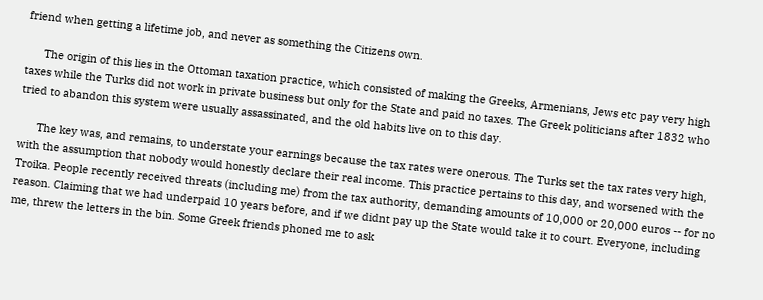friend when getting a lifetime job, and never as something the Citizens own.

      The origin of this lies in the Ottoman taxation practice, which consisted of making the Greeks, Armenians, Jews etc pay very high taxes while the Turks did not work in private business but only for the State and paid no taxes. The Greek politicians after 1832 who tried to abandon this system were usually assassinated, and the old habits live on to this day.

      The key was, and remains, to understate your earnings because the tax rates were onerous. The Turks set the tax rates very high, with the assumption that nobody would honestly declare their real income. This practice pertains to this day, and worsened with the Troika. People recently received threats (including me) from the tax authority, demanding amounts of 10,000 or 20,000 euros -- for no reason. Claiming that we had underpaid 10 years before, and if we didnt pay up the State would take it to court. Everyone, including me, threw the letters in the bin. Some Greek friends phoned me to ask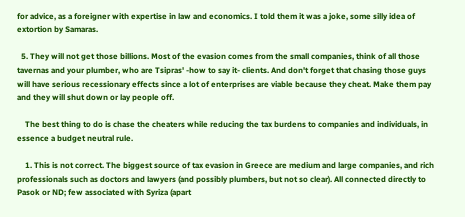for advice, as a foreigner with expertise in law and economics. I told them it was a joke, some silly idea of extortion by Samaras.

  5. They will not get those billions. Most of the evasion comes from the small companies, think of all those tavernas and your plumber, who are Tsipras' -how to say it- clients. And don't forget that chasing those guys will have serious recessionary effects since a lot of enterprises are viable because they cheat. Make them pay and they will shut down or lay people off.

    The best thing to do is chase the cheaters while reducing the tax burdens to companies and individuals, in essence a budget neutral rule.

    1. This is not correct. The biggest source of tax evasion in Greece are medium and large companies, and rich professionals such as doctors and lawyers (and possibly plumbers, but not so clear). All connected directly to Pasok or ND; few associated with Syriza (apart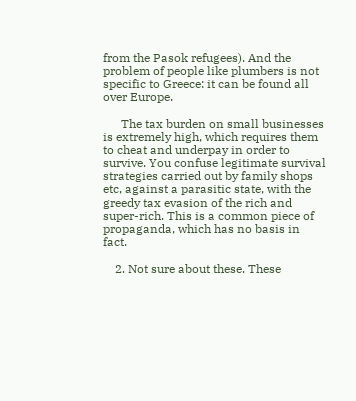from the Pasok refugees). And the problem of people like plumbers is not specific to Greece: it can be found all over Europe.

      The tax burden on small businesses is extremely high, which requires them to cheat and underpay in order to survive. You confuse legitimate survival strategies carried out by family shops etc, against a parasitic state, with the greedy tax evasion of the rich and super-rich. This is a common piece of propaganda, which has no basis in fact.

    2. Not sure about these. These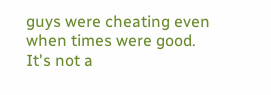guys were cheating even when times were good. It's not a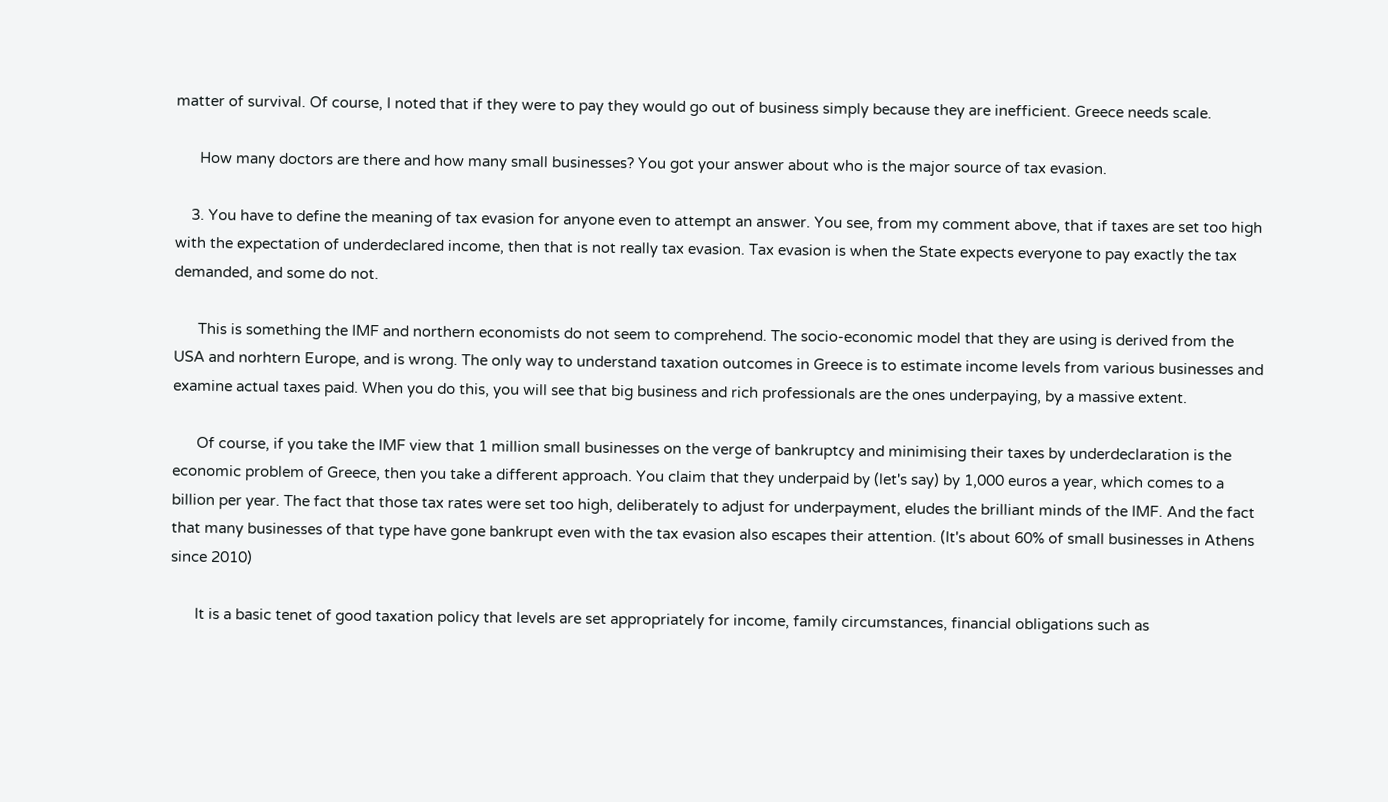matter of survival. Of course, I noted that if they were to pay they would go out of business simply because they are inefficient. Greece needs scale.

      How many doctors are there and how many small businesses? You got your answer about who is the major source of tax evasion.

    3. You have to define the meaning of tax evasion for anyone even to attempt an answer. You see, from my comment above, that if taxes are set too high with the expectation of underdeclared income, then that is not really tax evasion. Tax evasion is when the State expects everyone to pay exactly the tax demanded, and some do not.

      This is something the IMF and northern economists do not seem to comprehend. The socio-economic model that they are using is derived from the USA and norhtern Europe, and is wrong. The only way to understand taxation outcomes in Greece is to estimate income levels from various businesses and examine actual taxes paid. When you do this, you will see that big business and rich professionals are the ones underpaying, by a massive extent.

      Of course, if you take the IMF view that 1 million small businesses on the verge of bankruptcy and minimising their taxes by underdeclaration is the economic problem of Greece, then you take a different approach. You claim that they underpaid by (let's say) by 1,000 euros a year, which comes to a billion per year. The fact that those tax rates were set too high, deliberately to adjust for underpayment, eludes the brilliant minds of the IMF. And the fact that many businesses of that type have gone bankrupt even with the tax evasion also escapes their attention. (It's about 60% of small businesses in Athens since 2010)

      It is a basic tenet of good taxation policy that levels are set appropriately for income, family circumstances, financial obligations such as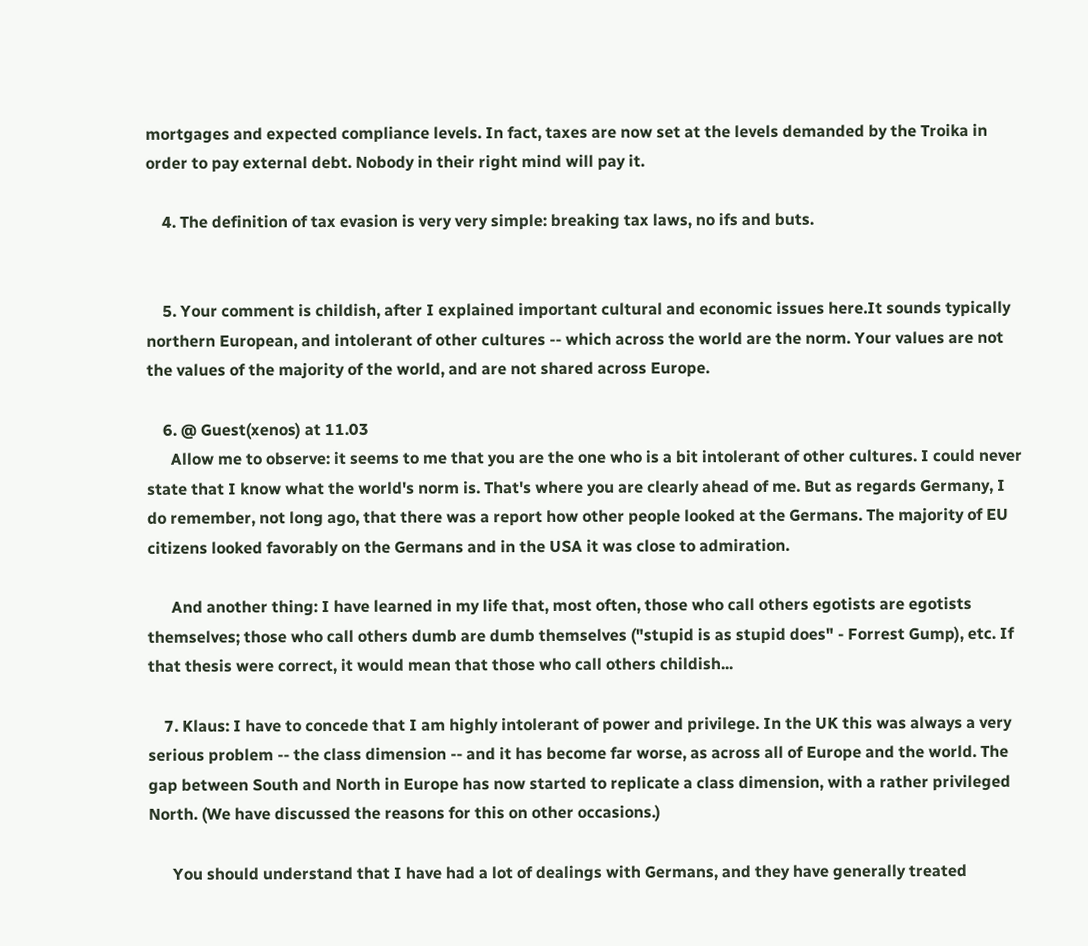mortgages and expected compliance levels. In fact, taxes are now set at the levels demanded by the Troika in order to pay external debt. Nobody in their right mind will pay it.

    4. The definition of tax evasion is very very simple: breaking tax laws, no ifs and buts.


    5. Your comment is childish, after I explained important cultural and economic issues here.It sounds typically northern European, and intolerant of other cultures -- which across the world are the norm. Your values are not the values of the majority of the world, and are not shared across Europe.

    6. @ Guest(xenos) at 11.03
      Allow me to observe: it seems to me that you are the one who is a bit intolerant of other cultures. I could never state that I know what the world's norm is. That's where you are clearly ahead of me. But as regards Germany, I do remember, not long ago, that there was a report how other people looked at the Germans. The majority of EU citizens looked favorably on the Germans and in the USA it was close to admiration.

      And another thing: I have learned in my life that, most often, those who call others egotists are egotists themselves; those who call others dumb are dumb themselves ("stupid is as stupid does" - Forrest Gump), etc. If that thesis were correct, it would mean that those who call others childish...

    7. Klaus: I have to concede that I am highly intolerant of power and privilege. In the UK this was always a very serious problem -- the class dimension -- and it has become far worse, as across all of Europe and the world. The gap between South and North in Europe has now started to replicate a class dimension, with a rather privileged North. (We have discussed the reasons for this on other occasions.)

      You should understand that I have had a lot of dealings with Germans, and they have generally treated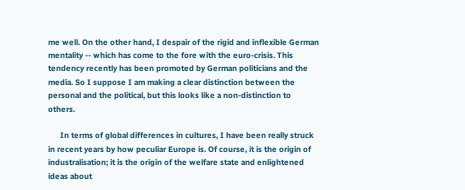me well. On the other hand, I despair of the rigid and inflexible German mentality -- which has come to the fore with the euro-crisis. This tendency recently has been promoted by German politicians and the media. So I suppose I am making a clear distinction between the personal and the political, but this looks like a non-distinction to others.

      In terms of global differences in cultures, I have been really struck in recent years by how peculiar Europe is. Of course, it is the origin of industralisation; it is the origin of the welfare state and enlightened ideas about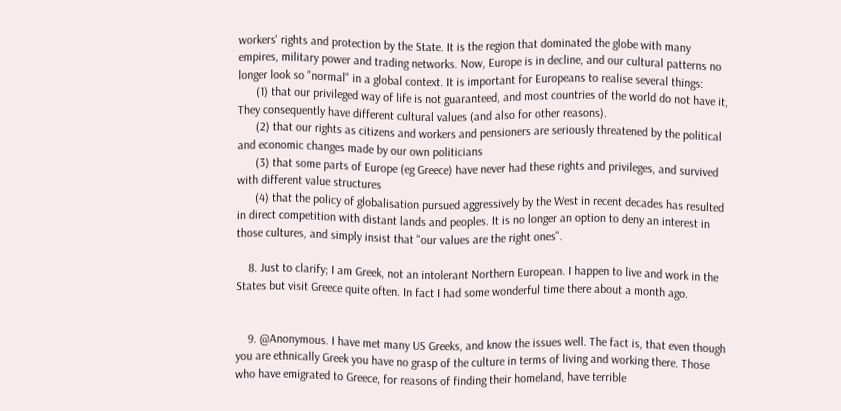workers' rights and protection by the State. It is the region that dominated the globe with many empires, military power and trading networks. Now, Europe is in decline, and our cultural patterns no longer look so "normal" in a global context. It is important for Europeans to realise several things:
      (1) that our privileged way of life is not guaranteed, and most countries of the world do not have it, They consequently have different cultural values (and also for other reasons).
      (2) that our rights as citizens and workers and pensioners are seriously threatened by the political and economic changes made by our own politicians
      (3) that some parts of Europe (eg Greece) have never had these rights and privileges, and survived with different value structures
      (4) that the policy of globalisation pursued aggressively by the West in recent decades has resulted in direct competition with distant lands and peoples. It is no longer an option to deny an interest in those cultures, and simply insist that "our values are the right ones".

    8. Just to clarify; I am Greek, not an intolerant Northern European. I happen to live and work in the States but visit Greece quite often. In fact I had some wonderful time there about a month ago.


    9. @Anonymous. I have met many US Greeks, and know the issues well. The fact is, that even though you are ethnically Greek you have no grasp of the culture in terms of living and working there. Those who have emigrated to Greece, for reasons of finding their homeland, have terrible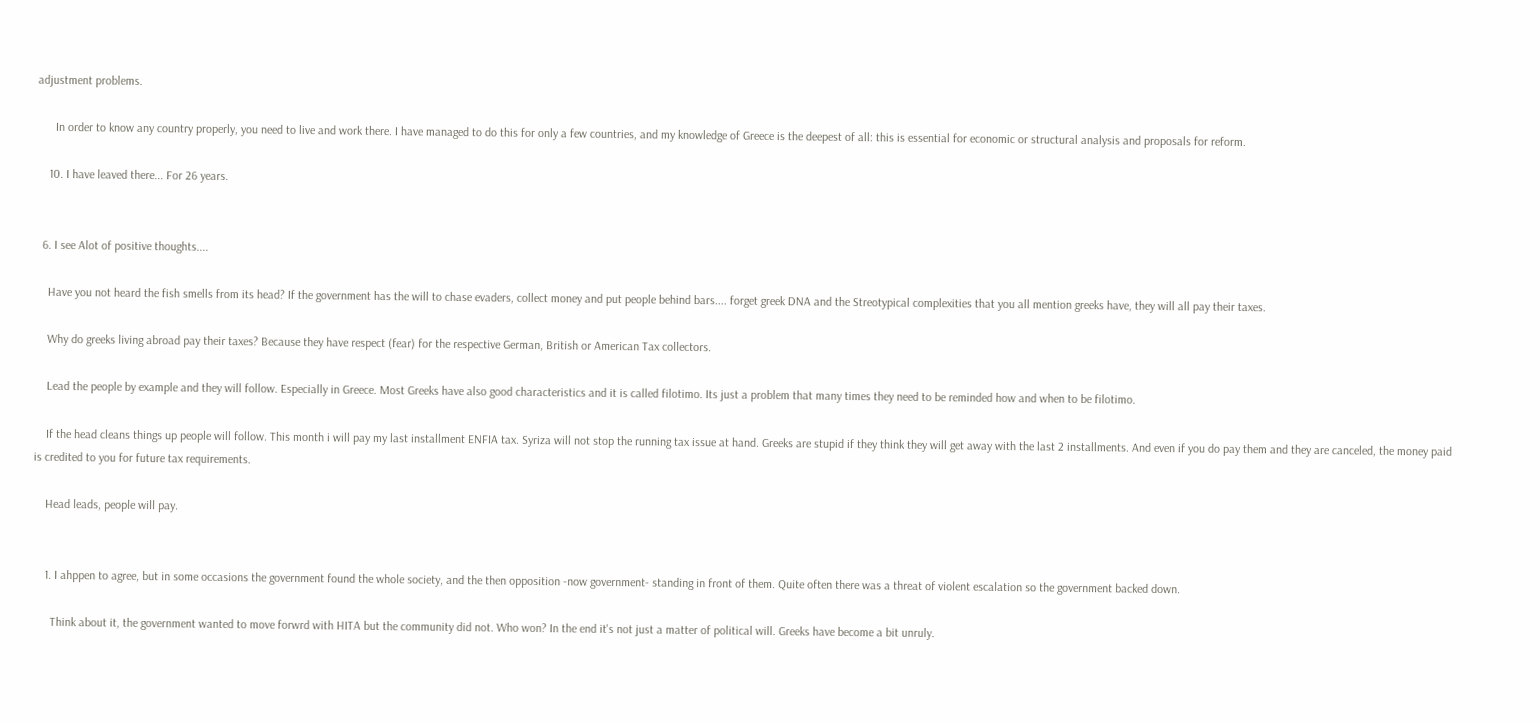adjustment problems.

      In order to know any country properly, you need to live and work there. I have managed to do this for only a few countries, and my knowledge of Greece is the deepest of all: this is essential for economic or structural analysis and proposals for reform.

    10. I have leaved there... For 26 years.


  6. I see Alot of positive thoughts....

    Have you not heard the fish smells from its head? If the government has the will to chase evaders, collect money and put people behind bars.... forget greek DNA and the Streotypical complexities that you all mention greeks have, they will all pay their taxes.

    Why do greeks living abroad pay their taxes? Because they have respect (fear) for the respective German, British or American Tax collectors.

    Lead the people by example and they will follow. Especially in Greece. Most Greeks have also good characteristics and it is called filotimo. Its just a problem that many times they need to be reminded how and when to be filotimo.

    If the head cleans things up people will follow. This month i will pay my last installment ENFIA tax. Syriza will not stop the running tax issue at hand. Greeks are stupid if they think they will get away with the last 2 installments. And even if you do pay them and they are canceled, the money paid is credited to you for future tax requirements.

    Head leads, people will pay.


    1. I ahppen to agree, but in some occasions the government found the whole society, and the then opposition -now government- standing in front of them. Quite often there was a threat of violent escalation so the government backed down.

      Think about it, the government wanted to move forwrd with HITA but the community did not. Who won? In the end it's not just a matter of political will. Greeks have become a bit unruly.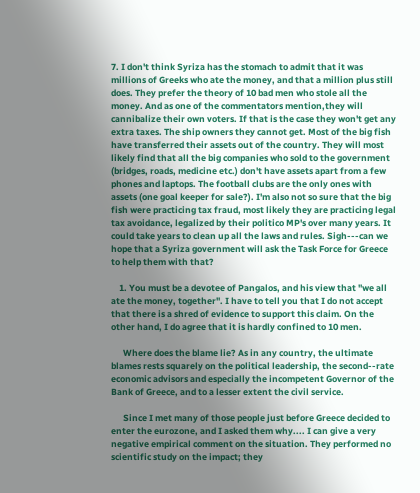7. I don't think Syriza has the stomach to admit that it was millions of Greeks who ate the money, and that a million plus still does. They prefer the theory of 10 bad men who stole all the money. And as one of the commentators mention,they will cannibalize their own voters. If that is the case they won't get any extra taxes. The ship owners they cannot get. Most of the big fish have transferred their assets out of the country. They will most likely find that all the big companies who sold to the government (bridges, roads, medicine etc.) don't have assets apart from a few phones and laptops. The football clubs are the only ones with assets (one goal keeper for sale?). I'm also not so sure that the big fish were practicing tax fraud, most likely they are practicing legal tax avoidance, legalized by their politico MP's over many years. It could take years to clean up all the laws and rules. Sigh---can we hope that a Syriza government will ask the Task Force for Greece to help them with that?

    1. You must be a devotee of Pangalos, and his view that "we all ate the money, together". I have to tell you that I do not accept that there is a shred of evidence to support this claim. On the other hand, I do agree that it is hardly confined to 10 men.

      Where does the blame lie? As in any country, the ultimate blames rests squarely on the political leadership, the second--rate economic advisors and especially the incompetent Governor of the Bank of Greece, and to a lesser extent the civil service.

      Since I met many of those people just before Greece decided to enter the eurozone, and I asked them why.... I can give a very negative empirical comment on the situation. They performed no scientific study on the impact; they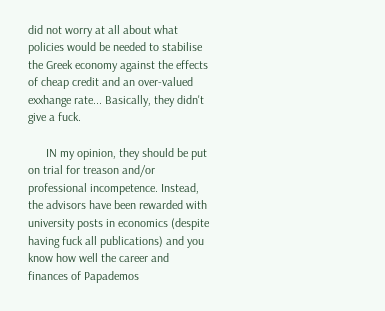did not worry at all about what policies would be needed to stabilise the Greek economy against the effects of cheap credit and an over-valued exxhange rate... Basically, they didn't give a fuck.

      IN my opinion, they should be put on trial for treason and/or professional incompetence. Instead, the advisors have been rewarded with university posts in economics (despite having fuck all publications) and you know how well the career and finances of Papademos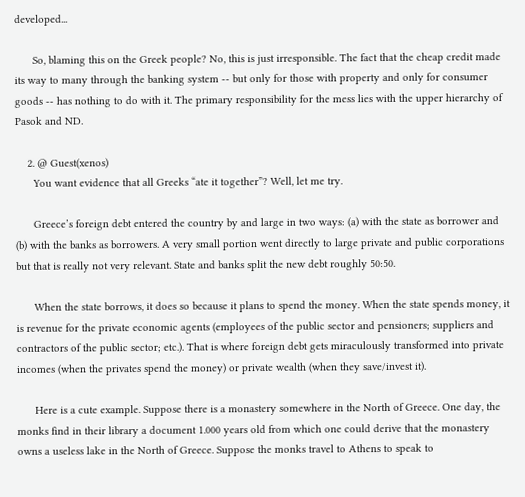developed...

      So, blaming this on the Greek people? No, this is just irresponsible. The fact that the cheap credit made its way to many through the banking system -- but only for those with property and only for consumer goods -- has nothing to do with it. The primary responsibility for the mess lies with the upper hierarchy of Pasok and ND.

    2. @ Guest(xenos)
      You want evidence that all Greeks “ate it together”? Well, let me try.

      Greece’s foreign debt entered the country by and large in two ways: (a) with the state as borrower and (b) with the banks as borrowers. A very small portion went directly to large private and public corporations but that is really not very relevant. State and banks split the new debt roughly 50:50.

      When the state borrows, it does so because it plans to spend the money. When the state spends money, it is revenue for the private economic agents (employees of the public sector and pensioners; suppliers and contractors of the public sector; etc.). That is where foreign debt gets miraculously transformed into private incomes (when the privates spend the money) or private wealth (when they save/invest it).

      Here is a cute example. Suppose there is a monastery somewhere in the North of Greece. One day, the monks find in their library a document 1.000 years old from which one could derive that the monastery owns a useless lake in the North of Greece. Suppose the monks travel to Athens to speak to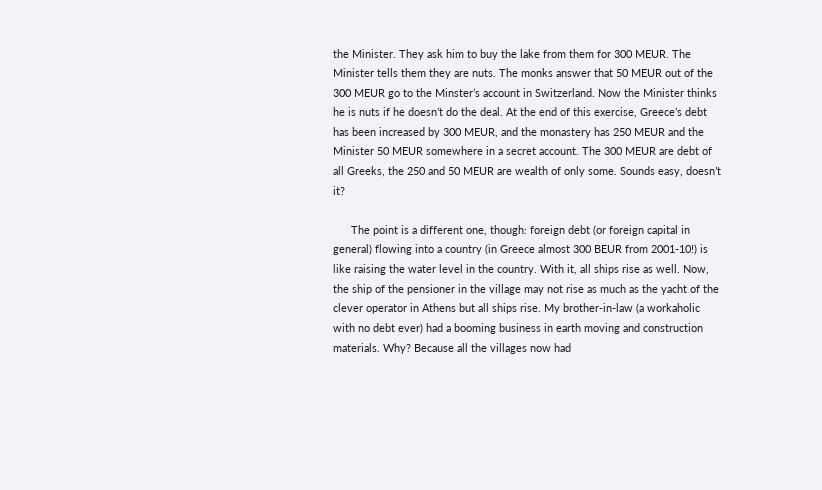the Minister. They ask him to buy the lake from them for 300 MEUR. The Minister tells them they are nuts. The monks answer that 50 MEUR out of the 300 MEUR go to the Minster’s account in Switzerland. Now the Minister thinks he is nuts if he doesn’t do the deal. At the end of this exercise, Greece’s debt has been increased by 300 MEUR, and the monastery has 250 MEUR and the Minister 50 MEUR somewhere in a secret account. The 300 MEUR are debt of all Greeks, the 250 and 50 MEUR are wealth of only some. Sounds easy, doesn’t it?

      The point is a different one, though: foreign debt (or foreign capital in general) flowing into a country (in Greece almost 300 BEUR from 2001-10!) is like raising the water level in the country. With it, all ships rise as well. Now, the ship of the pensioner in the village may not rise as much as the yacht of the clever operator in Athens but all ships rise. My brother-in-law (a workaholic with no debt ever) had a booming business in earth moving and construction materials. Why? Because all the villages now had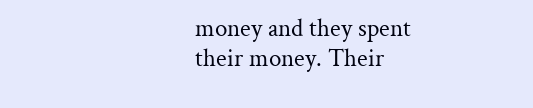money and they spent their money. Their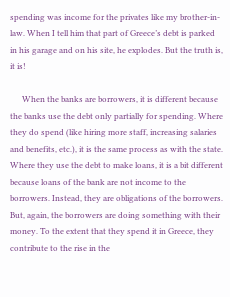spending was income for the privates like my brother-in-law. When I tell him that part of Greece’s debt is parked in his garage and on his site, he explodes. But the truth is, it is!

      When the banks are borrowers, it is different because the banks use the debt only partially for spending. Where they do spend (like hiring more staff, increasing salaries and benefits, etc.), it is the same process as with the state. Where they use the debt to make loans, it is a bit different because loans of the bank are not income to the borrowers. Instead, they are obligations of the borrowers. But, again, the borrowers are doing something with their money. To the extent that they spend it in Greece, they contribute to the rise in the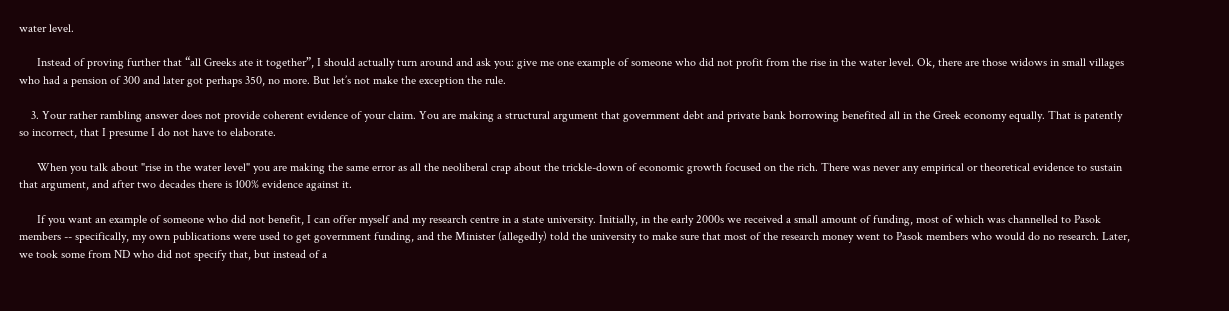water level.

      Instead of proving further that “all Greeks ate it together”, I should actually turn around and ask you: give me one example of someone who did not profit from the rise in the water level. Ok, there are those widows in small villages who had a pension of 300 and later got perhaps 350, no more. But let’s not make the exception the rule.

    3. Your rather rambling answer does not provide coherent evidence of your claim. You are making a structural argument that government debt and private bank borrowing benefited all in the Greek economy equally. That is patently so incorrect, that I presume I do not have to elaborate.

      When you talk about "rise in the water level" you are making the same error as all the neoliberal crap about the trickle-down of economic growth focused on the rich. There was never any empirical or theoretical evidence to sustain that argument, and after two decades there is 100% evidence against it.

      If you want an example of someone who did not benefit, I can offer myself and my research centre in a state university. Initially, in the early 2000s we received a small amount of funding, most of which was channelled to Pasok members -- specifically, my own publications were used to get government funding, and the Minister (allegedly) told the university to make sure that most of the research money went to Pasok members who would do no research. Later, we took some from ND who did not specify that, but instead of a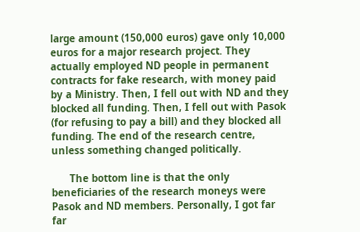large amount (150,000 euros) gave only 10,000 euros for a major research project. They actually employed ND people in permanent contracts for fake research, with money paid by a Ministry. Then, I fell out with ND and they blocked all funding. Then, I fell out with Pasok (for refusing to pay a bill) and they blocked all funding. The end of the research centre, unless something changed politically.

      The bottom line is that the only beneficiaries of the research moneys were Pasok and ND members. Personally, I got far far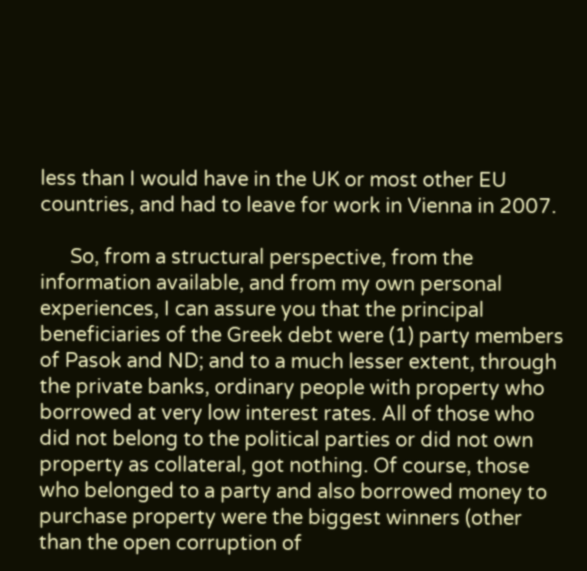less than I would have in the UK or most other EU countries, and had to leave for work in Vienna in 2007.

      So, from a structural perspective, from the information available, and from my own personal experiences, I can assure you that the principal beneficiaries of the Greek debt were (1) party members of Pasok and ND; and to a much lesser extent, through the private banks, ordinary people with property who borrowed at very low interest rates. All of those who did not belong to the political parties or did not own property as collateral, got nothing. Of course, those who belonged to a party and also borrowed money to purchase property were the biggest winners (other than the open corruption of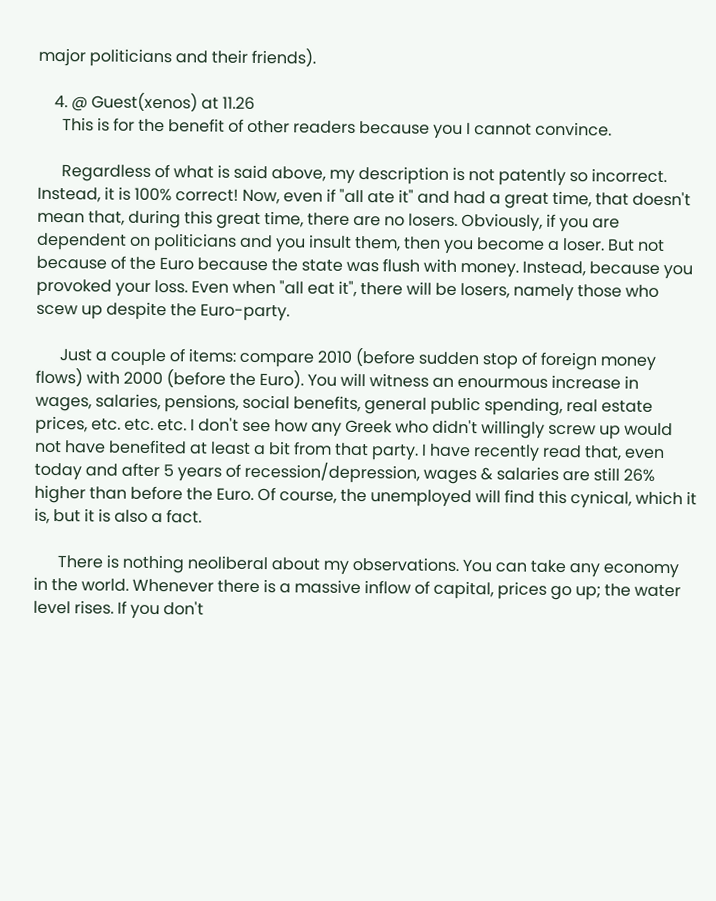major politicians and their friends).

    4. @ Guest(xenos) at 11.26
      This is for the benefit of other readers because you I cannot convince.

      Regardless of what is said above, my description is not patently so incorrect. Instead, it is 100% correct! Now, even if "all ate it" and had a great time, that doesn't mean that, during this great time, there are no losers. Obviously, if you are dependent on politicians and you insult them, then you become a loser. But not because of the Euro because the state was flush with money. Instead, because you provoked your loss. Even when "all eat it", there will be losers, namely those who scew up despite the Euro-party.

      Just a couple of items: compare 2010 (before sudden stop of foreign money flows) with 2000 (before the Euro). You will witness an enourmous increase in wages, salaries, pensions, social benefits, general public spending, real estate prices, etc. etc. etc. I don't see how any Greek who didn't willingly screw up would not have benefited at least a bit from that party. I have recently read that, even today and after 5 years of recession/depression, wages & salaries are still 26% higher than before the Euro. Of course, the unemployed will find this cynical, which it is, but it is also a fact.

      There is nothing neoliberal about my observations. You can take any economy in the world. Whenever there is a massive inflow of capital, prices go up; the water level rises. If you don't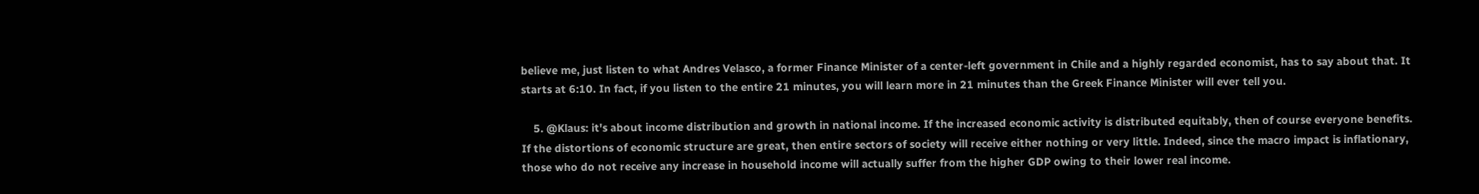believe me, just listen to what Andres Velasco, a former Finance Minister of a center-left government in Chile and a highly regarded economist, has to say about that. It starts at 6:10. In fact, if you listen to the entire 21 minutes, you will learn more in 21 minutes than the Greek Finance Minister will ever tell you.

    5. @Klaus: it's about income distribution and growth in national income. If the increased economic activity is distributed equitably, then of course everyone benefits. If the distortions of economic structure are great, then entire sectors of society will receive either nothing or very little. Indeed, since the macro impact is inflationary, those who do not receive any increase in household income will actually suffer from the higher GDP owing to their lower real income.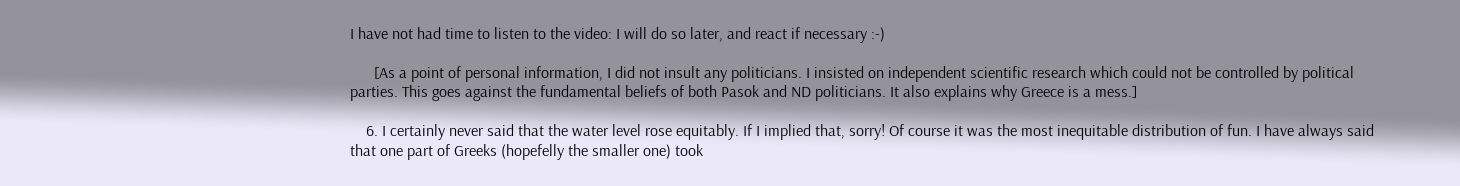I have not had time to listen to the video: I will do so later, and react if necessary :-)

      [As a point of personal information, I did not insult any politicians. I insisted on independent scientific research which could not be controlled by political parties. This goes against the fundamental beliefs of both Pasok and ND politicians. It also explains why Greece is a mess.]

    6. I certainly never said that the water level rose equitably. If I implied that, sorry! Of course it was the most inequitable distribution of fun. I have always said that one part of Greeks (hopefelly the smaller one) took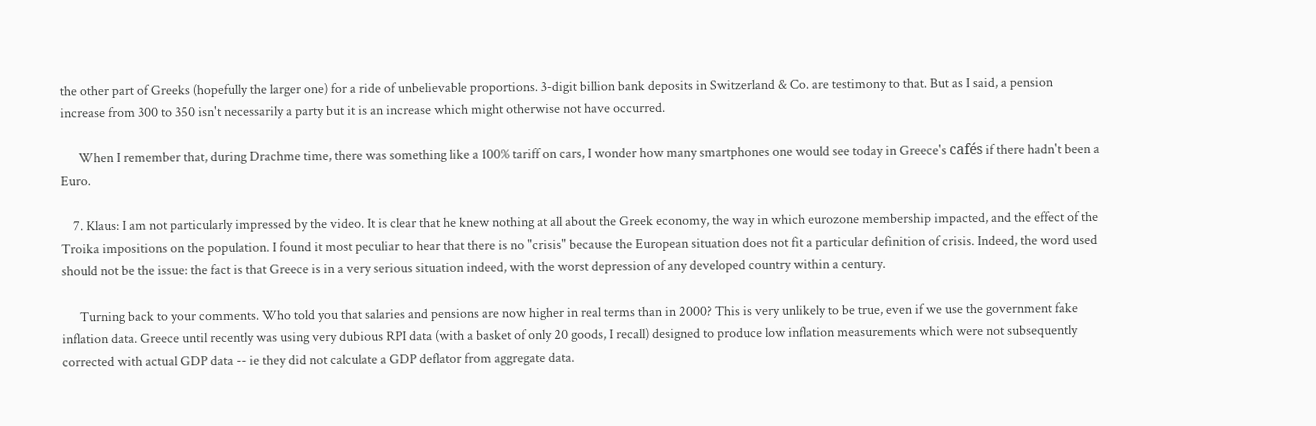the other part of Greeks (hopefully the larger one) for a ride of unbelievable proportions. 3-digit billion bank deposits in Switzerland & Co. are testimony to that. But as I said, a pension increase from 300 to 350 isn't necessarily a party but it is an increase which might otherwise not have occurred.

      When I remember that, during Drachme time, there was something like a 100% tariff on cars, I wonder how many smartphones one would see today in Greece's cafés if there hadn't been a Euro.

    7. Klaus: I am not particularly impressed by the video. It is clear that he knew nothing at all about the Greek economy, the way in which eurozone membership impacted, and the effect of the Troika impositions on the population. I found it most peculiar to hear that there is no "crisis" because the European situation does not fit a particular definition of crisis. Indeed, the word used should not be the issue: the fact is that Greece is in a very serious situation indeed, with the worst depression of any developed country within a century.

      Turning back to your comments. Who told you that salaries and pensions are now higher in real terms than in 2000? This is very unlikely to be true, even if we use the government fake inflation data. Greece until recently was using very dubious RPI data (with a basket of only 20 goods, I recall) designed to produce low inflation measurements which were not subsequently corrected with actual GDP data -- ie they did not calculate a GDP deflator from aggregate data.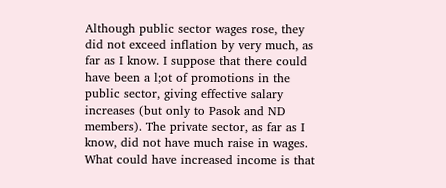Although public sector wages rose, they did not exceed inflation by very much, as far as I know. I suppose that there could have been a l;ot of promotions in the public sector, giving effective salary increases (but only to Pasok and ND members). The private sector, as far as I know, did not have much raise in wages. What could have increased income is that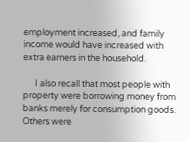employment increased, and family income would have increased with extra earners in the household.

      I also recall that most people with property were borrowing money from banks merely for consumption goods. Others were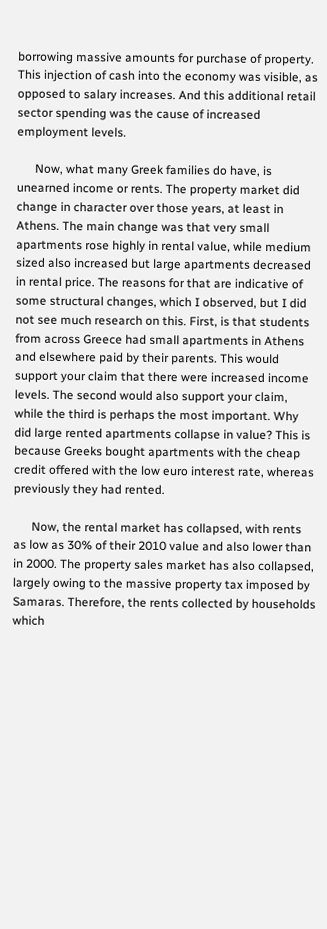borrowing massive amounts for purchase of property. This injection of cash into the economy was visible, as opposed to salary increases. And this additional retail sector spending was the cause of increased employment levels.

      Now, what many Greek families do have, is unearned income or rents. The property market did change in character over those years, at least in Athens. The main change was that very small apartments rose highly in rental value, while medium sized also increased but large apartments decreased in rental price. The reasons for that are indicative of some structural changes, which I observed, but I did not see much research on this. First, is that students from across Greece had small apartments in Athens and elsewhere paid by their parents. This would support your claim that there were increased income levels. The second would also support your claim, while the third is perhaps the most important. Why did large rented apartments collapse in value? This is because Greeks bought apartments with the cheap credit offered with the low euro interest rate, whereas previously they had rented.

      Now, the rental market has collapsed, with rents as low as 30% of their 2010 value and also lower than in 2000. The property sales market has also collapsed, largely owing to the massive property tax imposed by Samaras. Therefore, the rents collected by households which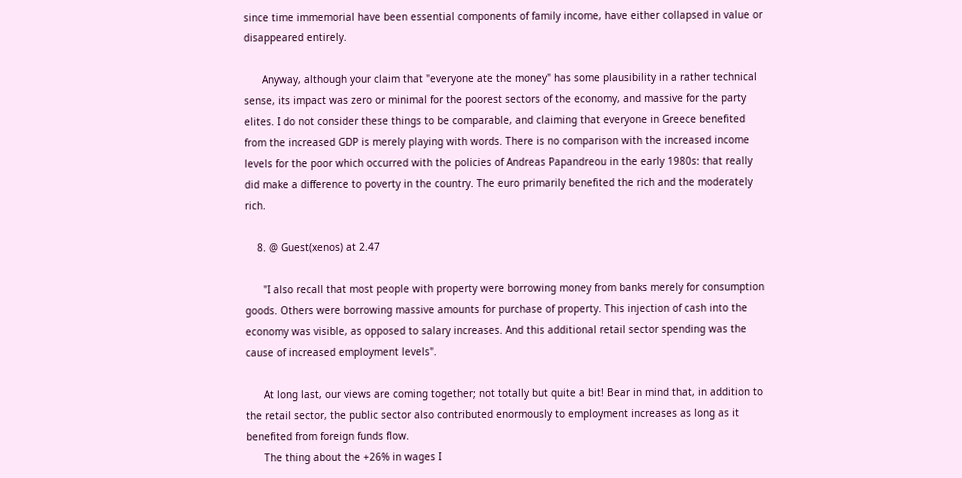since time immemorial have been essential components of family income, have either collapsed in value or disappeared entirely.

      Anyway, although your claim that "everyone ate the money" has some plausibility in a rather technical sense, its impact was zero or minimal for the poorest sectors of the economy, and massive for the party elites. I do not consider these things to be comparable, and claiming that everyone in Greece benefited from the increased GDP is merely playing with words. There is no comparison with the increased income levels for the poor which occurred with the policies of Andreas Papandreou in the early 1980s: that really did make a difference to poverty in the country. The euro primarily benefited the rich and the moderately rich.

    8. @ Guest(xenos) at 2.47

      "I also recall that most people with property were borrowing money from banks merely for consumption goods. Others were borrowing massive amounts for purchase of property. This injection of cash into the economy was visible, as opposed to salary increases. And this additional retail sector spending was the cause of increased employment levels".

      At long last, our views are coming together; not totally but quite a bit! Bear in mind that, in addition to the retail sector, the public sector also contributed enormously to employment increases as long as it benefited from foreign funds flow.
      The thing about the +26% in wages I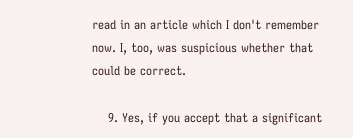read in an article which I don't remember now. I, too, was suspicious whether that could be correct.

    9. Yes, if you accept that a significant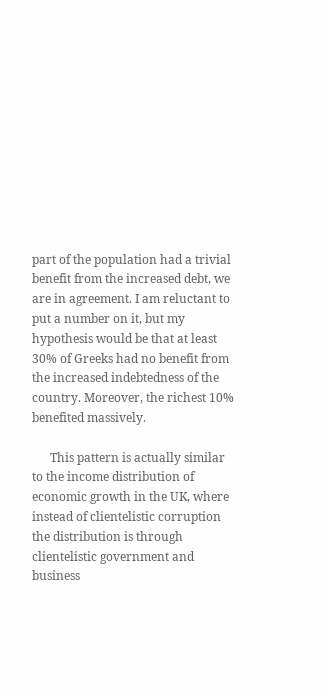part of the population had a trivial benefit from the increased debt, we are in agreement. I am reluctant to put a number on it, but my hypothesis would be that at least 30% of Greeks had no benefit from the increased indebtedness of the country. Moreover, the richest 10% benefited massively.

      This pattern is actually similar to the income distribution of economic growth in the UK, where instead of clientelistic corruption the distribution is through clientelistic government and business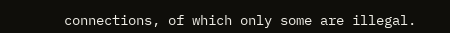connections, of which only some are illegal.